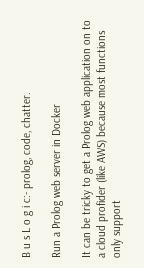B u s L o g i c:- prolog, code, chatter.

Run a Prolog web server in Docker

It can be tricky to get a Prolog web application on to a cloud profider (like AWS) because most functions only support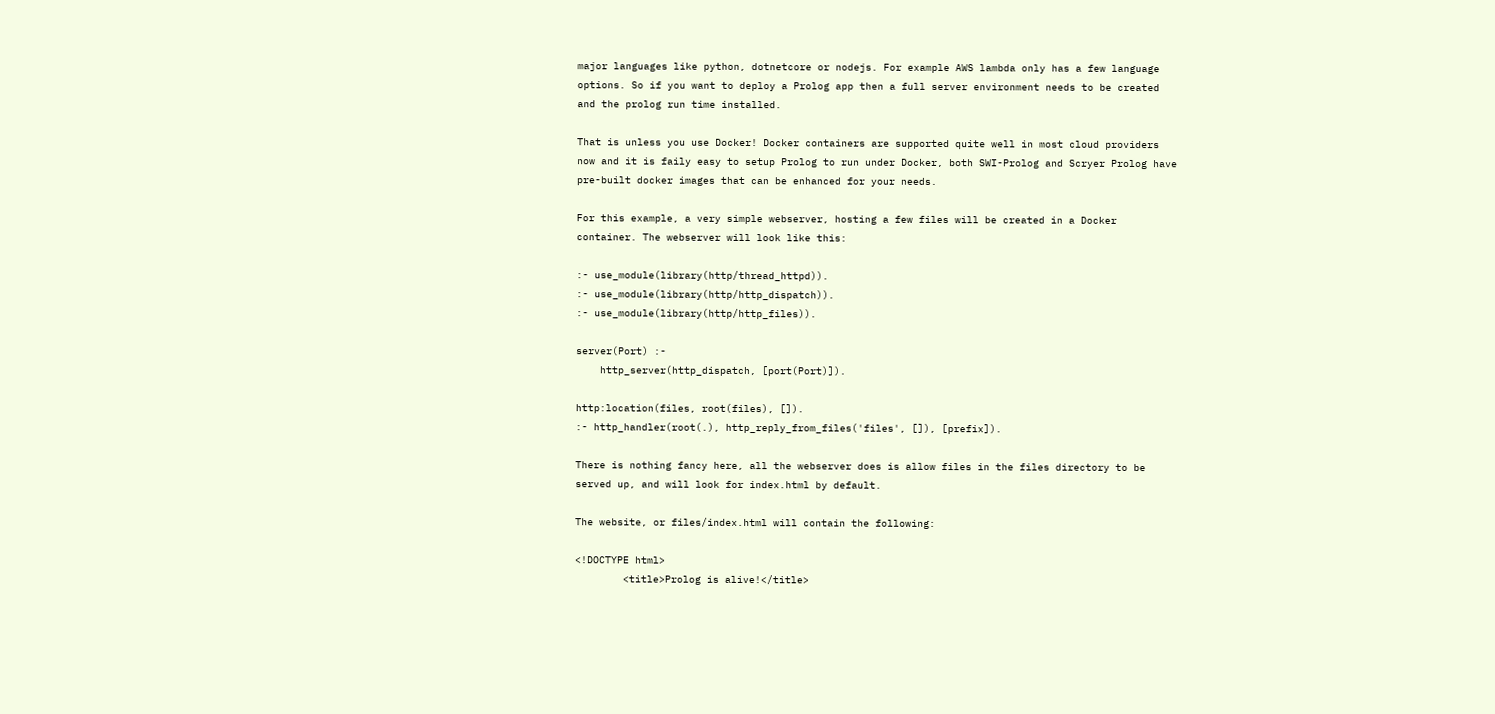major languages like python, dotnetcore or nodejs. For example AWS lambda only has a few language options. So if you want to deploy a Prolog app then a full server environment needs to be created and the prolog run time installed.

That is unless you use Docker! Docker containers are supported quite well in most cloud providers now and it is faily easy to setup Prolog to run under Docker, both SWI-Prolog and Scryer Prolog have pre-built docker images that can be enhanced for your needs.

For this example, a very simple webserver, hosting a few files will be created in a Docker container. The webserver will look like this:

:- use_module(library(http/thread_httpd)).
:- use_module(library(http/http_dispatch)).
:- use_module(library(http/http_files)).

server(Port) :-
    http_server(http_dispatch, [port(Port)]).

http:location(files, root(files), []).
:- http_handler(root(.), http_reply_from_files('files', []), [prefix]).

There is nothing fancy here, all the webserver does is allow files in the files directory to be served up, and will look for index.html by default.

The website, or files/index.html will contain the following:

<!DOCTYPE html>
        <title>Prolog is alive!</title>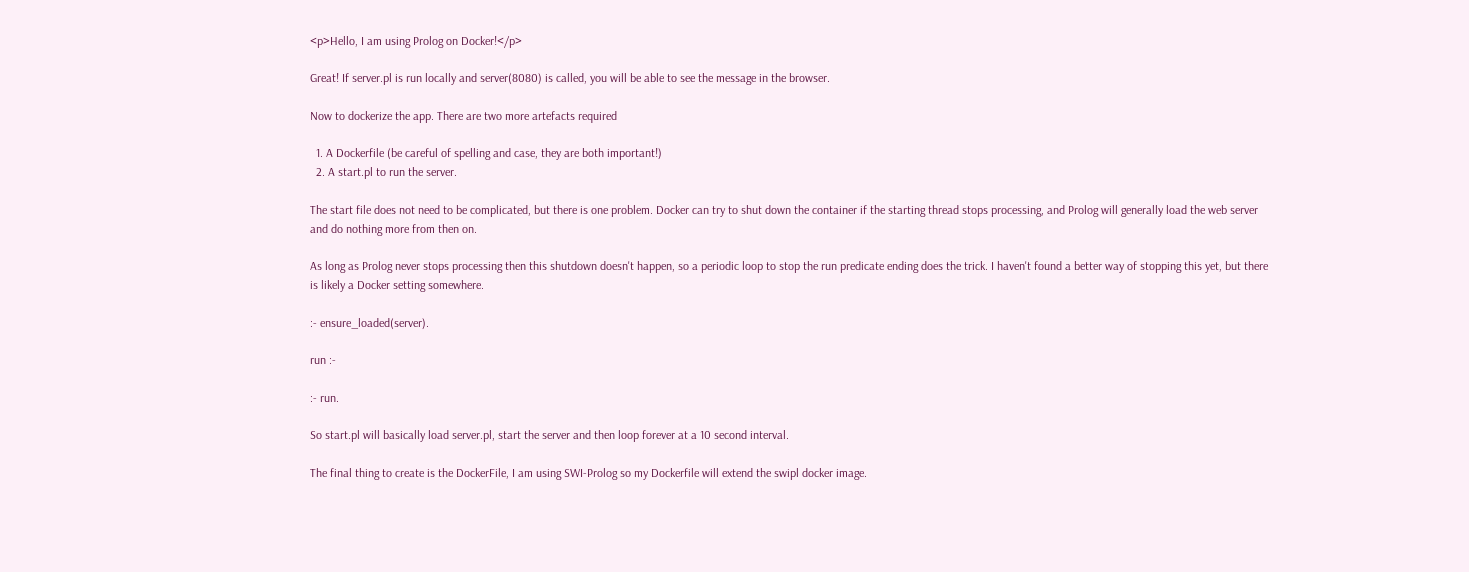<p>Hello, I am using Prolog on Docker!</p>

Great! If server.pl is run locally and server(8080) is called, you will be able to see the message in the browser.

Now to dockerize the app. There are two more artefacts required

  1. A Dockerfile (be careful of spelling and case, they are both important!)
  2. A start.pl to run the server.

The start file does not need to be complicated, but there is one problem. Docker can try to shut down the container if the starting thread stops processing, and Prolog will generally load the web server and do nothing more from then on.

As long as Prolog never stops processing then this shutdown doesn't happen, so a periodic loop to stop the run predicate ending does the trick. I haven't found a better way of stopping this yet, but there is likely a Docker setting somewhere.

:- ensure_loaded(server).

run :-

:- run.

So start.pl will basically load server.pl, start the server and then loop forever at a 10 second interval.

The final thing to create is the DockerFile, I am using SWI-Prolog so my Dockerfile will extend the swipl docker image.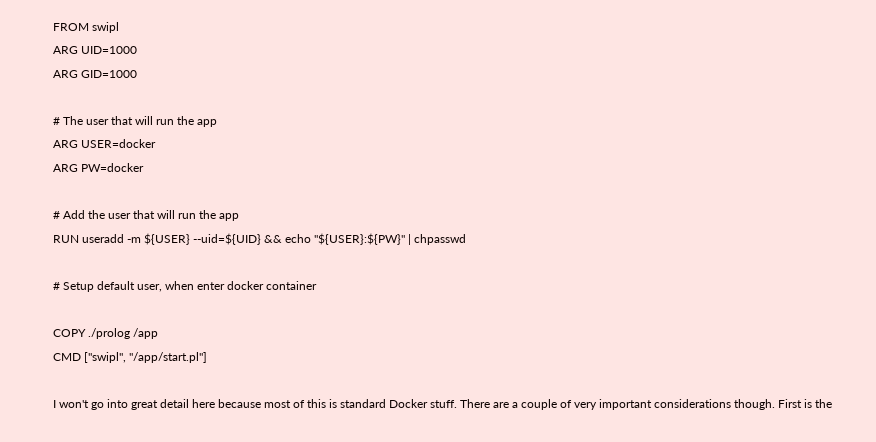FROM swipl
ARG UID=1000
ARG GID=1000

# The user that will run the app
ARG USER=docker
ARG PW=docker

# Add the user that will run the app
RUN useradd -m ${USER} --uid=${UID} && echo "${USER}:${PW}" | chpasswd

# Setup default user, when enter docker container

COPY ./prolog /app
CMD ["swipl", "/app/start.pl"]

I won't go into great detail here because most of this is standard Docker stuff. There are a couple of very important considerations though. First is the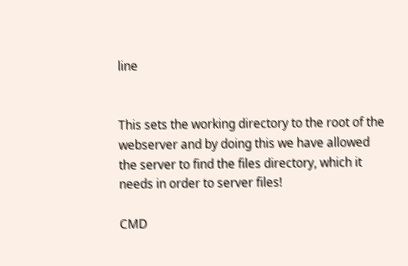line


This sets the working directory to the root of the webserver and by doing this we have allowed the server to find the files directory, which it needs in order to server files!

CMD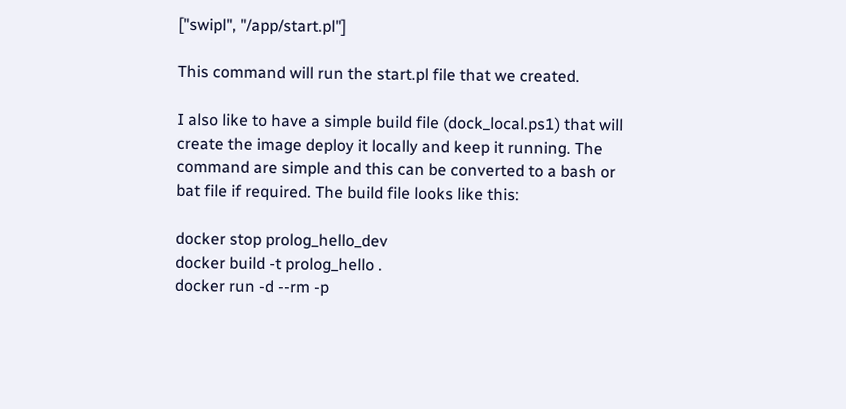["swipl", "/app/start.pl"]

This command will run the start.pl file that we created.

I also like to have a simple build file (dock_local.ps1) that will create the image deploy it locally and keep it running. The command are simple and this can be converted to a bash or bat file if required. The build file looks like this:

docker stop prolog_hello_dev
docker build -t prolog_hello .
docker run -d --rm -p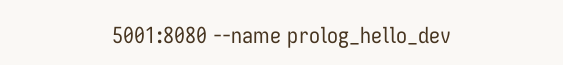5001:8080 --name prolog_hello_dev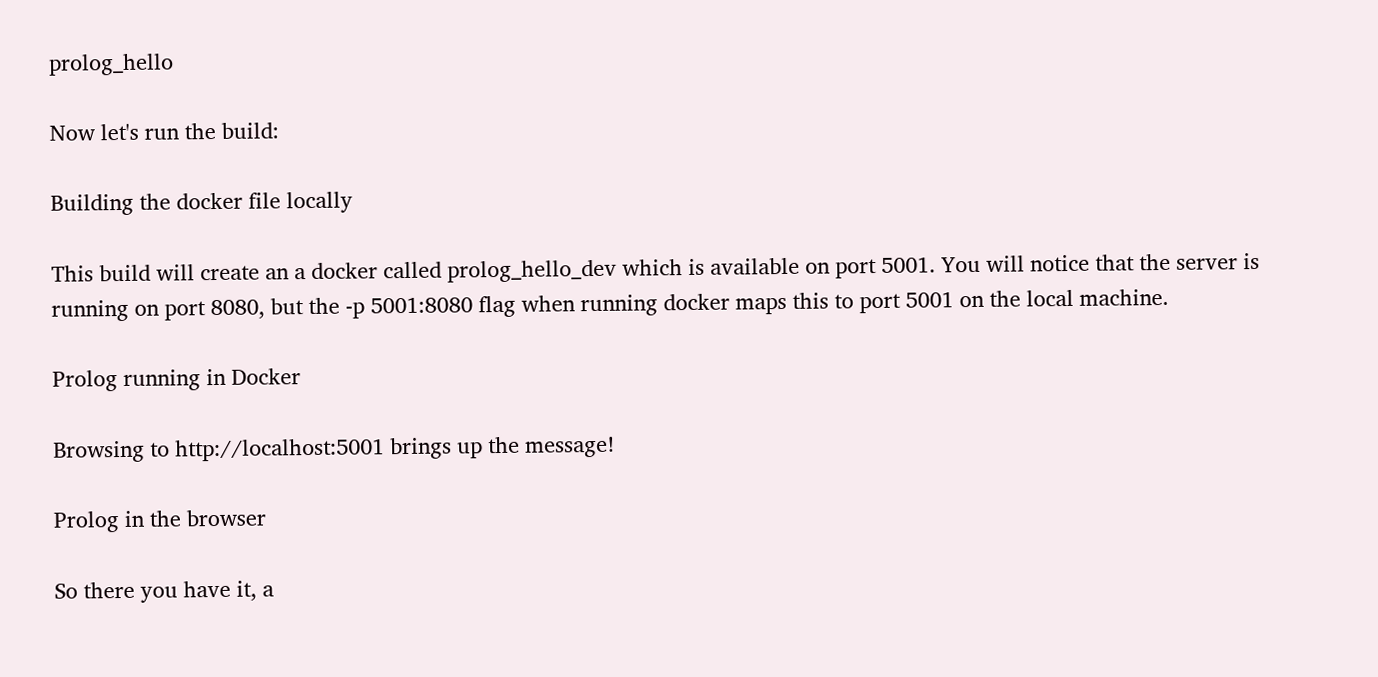prolog_hello

Now let's run the build:

Building the docker file locally

This build will create an a docker called prolog_hello_dev which is available on port 5001. You will notice that the server is running on port 8080, but the -p 5001:8080 flag when running docker maps this to port 5001 on the local machine.

Prolog running in Docker

Browsing to http://localhost:5001 brings up the message!

Prolog in the browser

So there you have it, a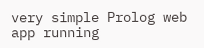very simple Prolog web app running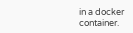in a docker container.